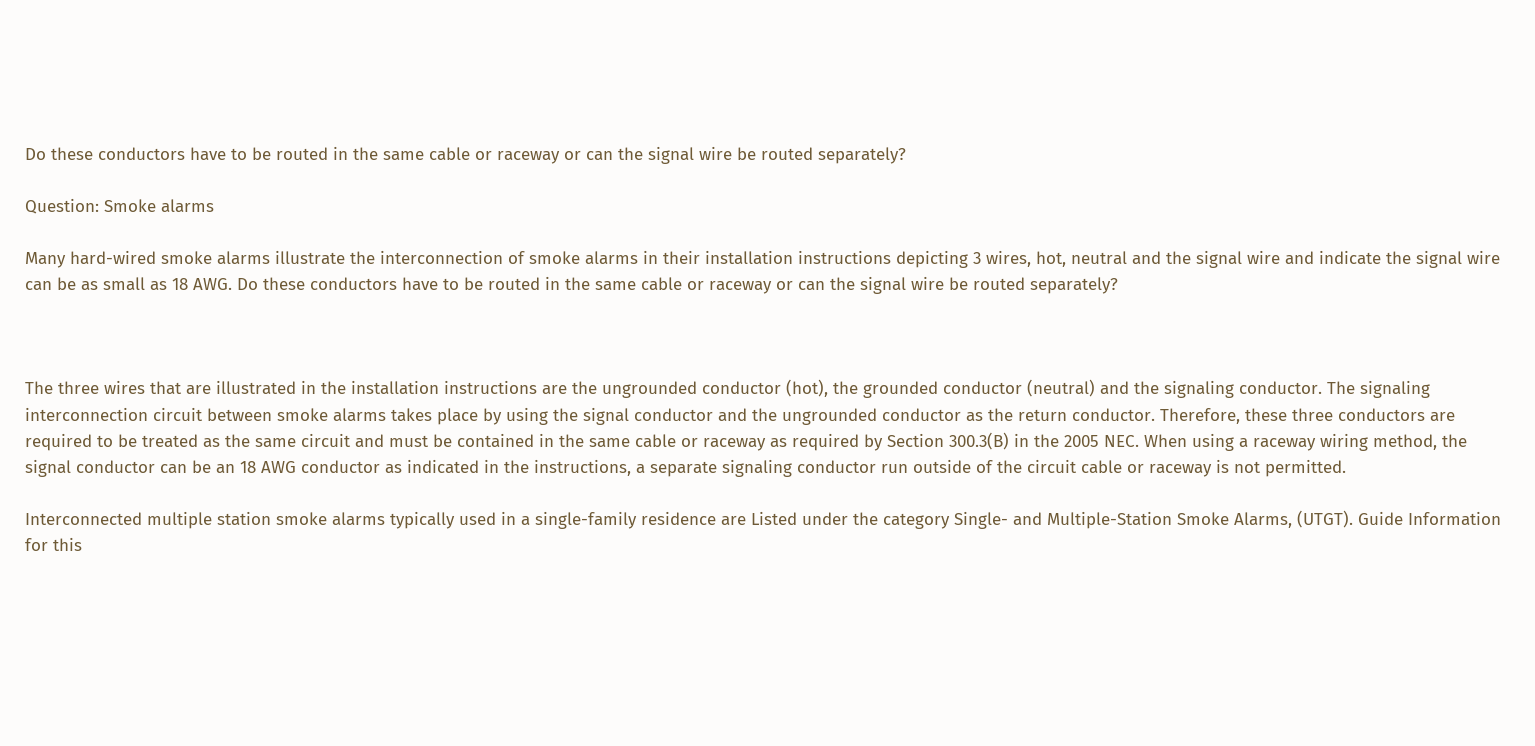Do these conductors have to be routed in the same cable or raceway or can the signal wire be routed separately?

Question: Smoke alarms

Many hard-wired smoke alarms illustrate the interconnection of smoke alarms in their installation instructions depicting 3 wires, hot, neutral and the signal wire and indicate the signal wire can be as small as 18 AWG. Do these conductors have to be routed in the same cable or raceway or can the signal wire be routed separately?



The three wires that are illustrated in the installation instructions are the ungrounded conductor (hot), the grounded conductor (neutral) and the signaling conductor. The signaling interconnection circuit between smoke alarms takes place by using the signal conductor and the ungrounded conductor as the return conductor. Therefore, these three conductors are required to be treated as the same circuit and must be contained in the same cable or raceway as required by Section 300.3(B) in the 2005 NEC. When using a raceway wiring method, the signal conductor can be an 18 AWG conductor as indicated in the instructions, a separate signaling conductor run outside of the circuit cable or raceway is not permitted.

Interconnected multiple station smoke alarms typically used in a single-family residence are Listed under the category Single- and Multiple-Station Smoke Alarms, (UTGT). Guide Information for this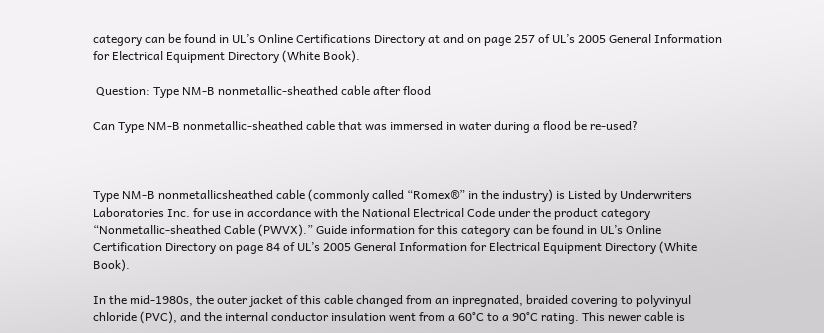category can be found in UL’s Online Certifications Directory at and on page 257 of UL’s 2005 General Information for Electrical Equipment Directory (White Book).

 Question: Type NM-B nonmetallic-sheathed cable after flood

Can Type NM-B nonmetallic-sheathed cable that was immersed in water during a flood be re-used?



Type NM-B nonmetallicsheathed cable (commonly called “Romex®” in the industry) is Listed by Underwriters Laboratories Inc. for use in accordance with the National Electrical Code under the product category “Nonmetallic-sheathed Cable (PWVX).” Guide information for this category can be found in UL’s Online Certification Directory on page 84 of UL’s 2005 General Information for Electrical Equipment Directory (White Book).

In the mid-1980s, the outer jacket of this cable changed from an inpregnated, braided covering to polyvinyul chloride (PVC), and the internal conductor insulation went from a 60°C to a 90°C rating. This newer cable is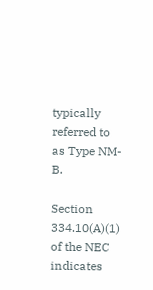typically referred to as Type NM-B.

Section 334.10(A)(1) of the NEC indicates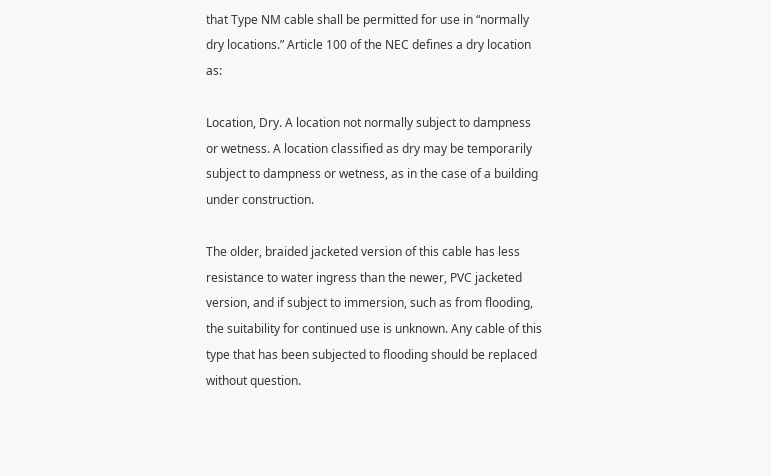that Type NM cable shall be permitted for use in “normally dry locations.” Article 100 of the NEC defines a dry location as:

Location, Dry. A location not normally subject to dampness or wetness. A location classified as dry may be temporarily subject to dampness or wetness, as in the case of a building under construction.

The older, braided jacketed version of this cable has less resistance to water ingress than the newer, PVC jacketed version, and if subject to immersion, such as from flooding, the suitability for continued use is unknown. Any cable of this type that has been subjected to flooding should be replaced without question.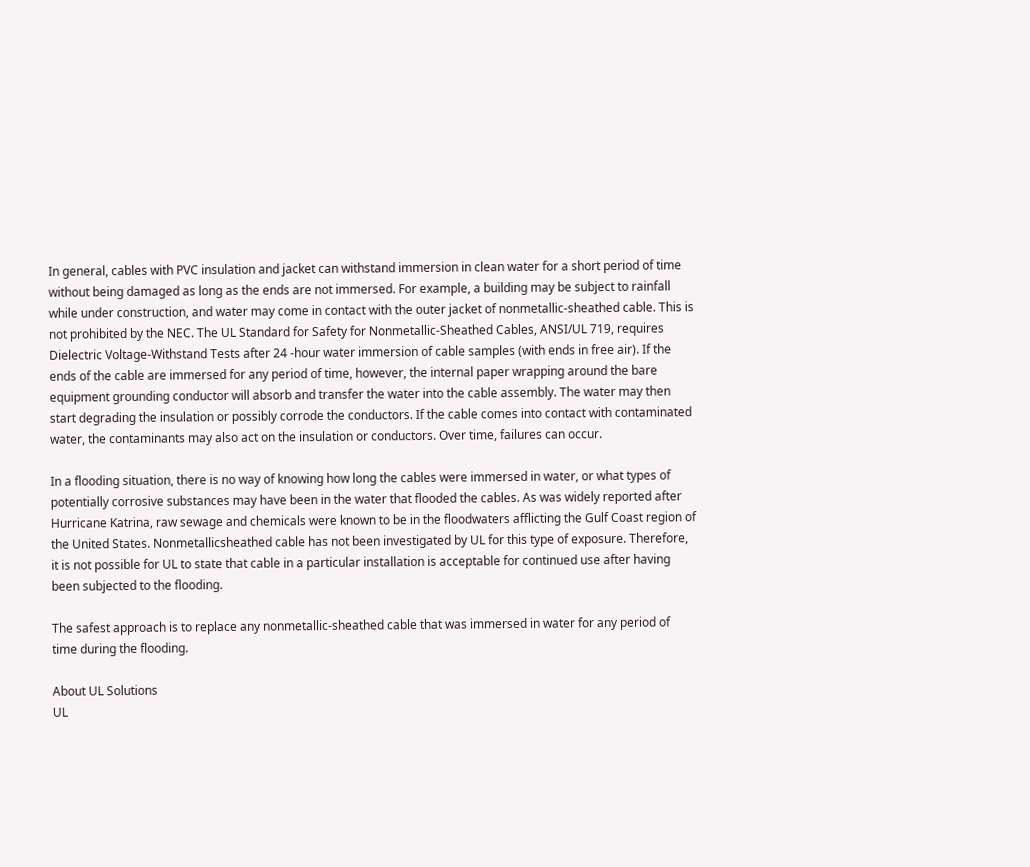In general, cables with PVC insulation and jacket can withstand immersion in clean water for a short period of time without being damaged as long as the ends are not immersed. For example, a building may be subject to rainfall while under construction, and water may come in contact with the outer jacket of nonmetallic-sheathed cable. This is not prohibited by the NEC. The UL Standard for Safety for Nonmetallic-Sheathed Cables, ANSI/UL 719, requires Dielectric Voltage-Withstand Tests after 24 -hour water immersion of cable samples (with ends in free air). If the ends of the cable are immersed for any period of time, however, the internal paper wrapping around the bare equipment grounding conductor will absorb and transfer the water into the cable assembly. The water may then start degrading the insulation or possibly corrode the conductors. If the cable comes into contact with contaminated water, the contaminants may also act on the insulation or conductors. Over time, failures can occur.

In a flooding situation, there is no way of knowing how long the cables were immersed in water, or what types of potentially corrosive substances may have been in the water that flooded the cables. As was widely reported after Hurricane Katrina, raw sewage and chemicals were known to be in the floodwaters afflicting the Gulf Coast region of the United States. Nonmetallicsheathed cable has not been investigated by UL for this type of exposure. Therefore, it is not possible for UL to state that cable in a particular installation is acceptable for continued use after having been subjected to the flooding.

The safest approach is to replace any nonmetallic-sheathed cable that was immersed in water for any period of time during the flooding.

About UL Solutions
UL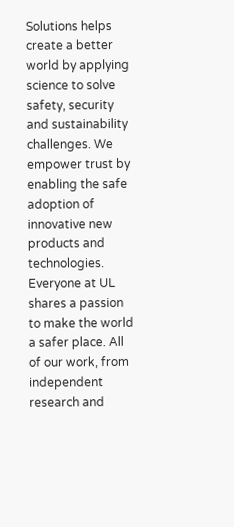Solutions helps create a better world by applying science to solve safety, security and sustainability challenges. We empower trust by enabling the safe adoption of innovative new products and technologies. Everyone at UL shares a passion to make the world a safer place. All of our work, from independent research and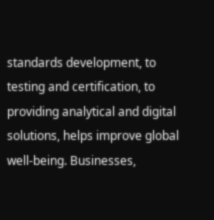standards development, to testing and certification, to providing analytical and digital solutions, helps improve global well-being. Businesses,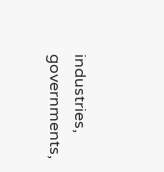industries, governments,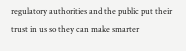regulatory authorities and the public put their trust in us so they can make smarter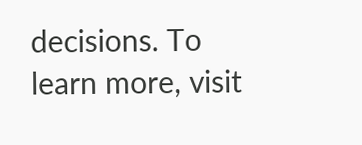decisions. To learn more, visit